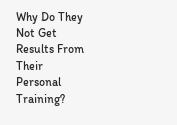Why Do They Not Get Results From Their Personal Training?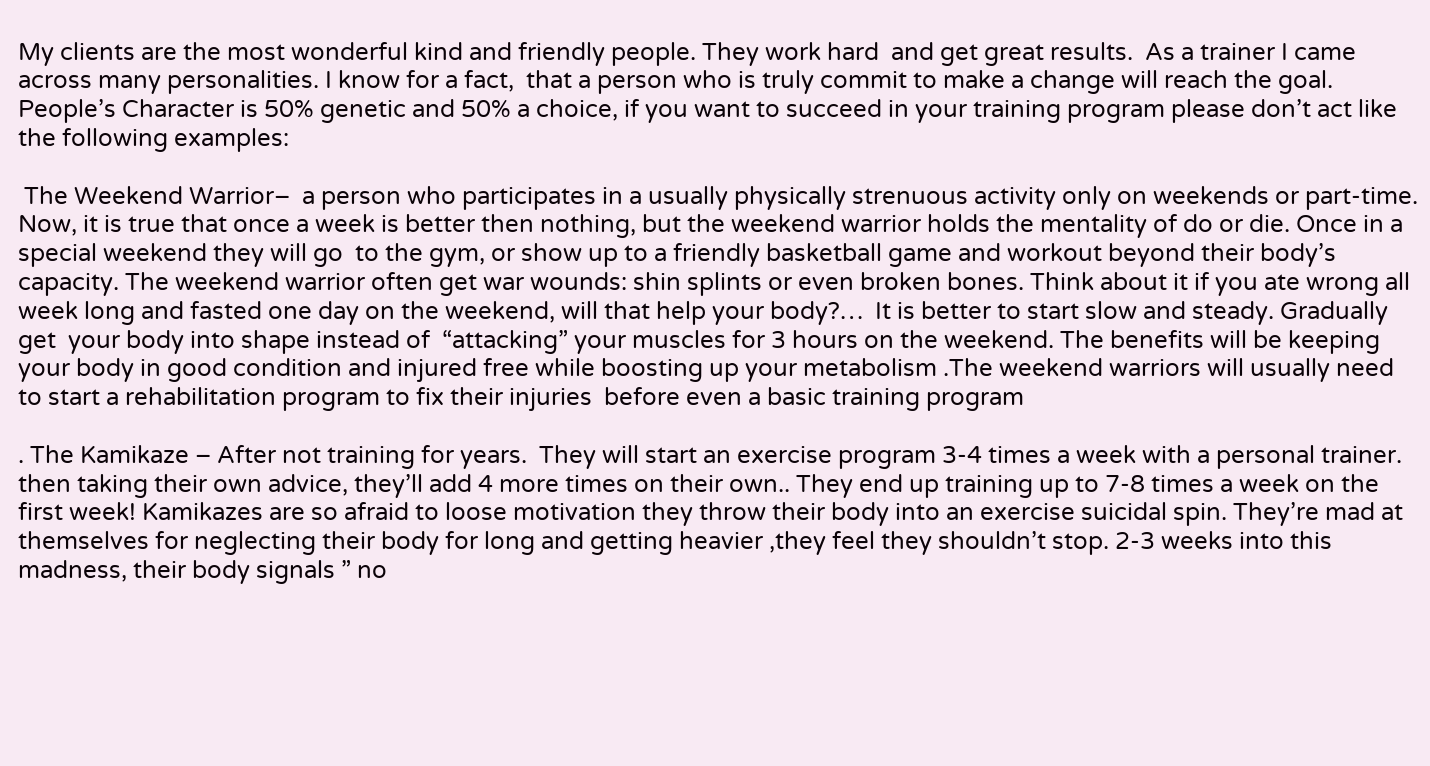My clients are the most wonderful kind and friendly people. They work hard  and get great results.  As a trainer I came across many personalities. I know for a fact,  that a person who is truly commit to make a change will reach the goal.  People’s Character is 50% genetic and 50% a choice, if you want to succeed in your training program please don’t act like the following examples:

 The Weekend Warrior–  a person who participates in a usually physically strenuous activity only on weekends or part-time. Now, it is true that once a week is better then nothing, but the weekend warrior holds the mentality of do or die. Once in a special weekend they will go  to the gym, or show up to a friendly basketball game and workout beyond their body’s capacity. The weekend warrior often get war wounds: shin splints or even broken bones. Think about it if you ate wrong all week long and fasted one day on the weekend, will that help your body?…  It is better to start slow and steady. Gradually  get  your body into shape instead of  “attacking” your muscles for 3 hours on the weekend. The benefits will be keeping your body in good condition and injured free while boosting up your metabolism .The weekend warriors will usually need to start a rehabilitation program to fix their injuries  before even a basic training program

. The Kamikaze – After not training for years.  They will start an exercise program 3-4 times a week with a personal trainer. then taking their own advice, they’ll add 4 more times on their own.. They end up training up to 7-8 times a week on the first week! Kamikazes are so afraid to loose motivation they throw their body into an exercise suicidal spin. They’re mad at themselves for neglecting their body for long and getting heavier ,they feel they shouldn’t stop. 2-3 weeks into this madness, their body signals ” no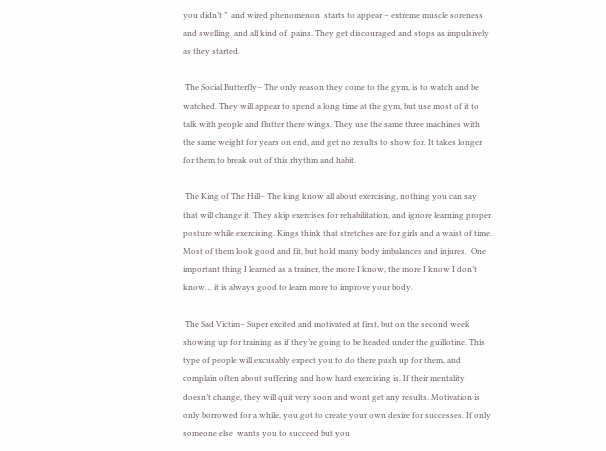you didn’t ”  and wired phenomenon  starts to appear – extreme muscle soreness and swelling  and all kind of  pains. They get discouraged and stops as impulsively as they started.

 The Social Butterfly– The only reason they come to the gym, is to watch and be watched. They will appear to spend a long time at the gym, but use most of it to  talk with people and flutter there wings. They use the same three machines with  the same weight for years on end, and get no results to show for. It takes longer for them to break out of this rhythm and habit.

 The King of The Hill– The king know all about exercising, nothing you can say that will change it. They skip exercises for rehabilitation, and ignore learning proper posture while exercising. Kings think that stretches are for girls and a waist of time. Most of them look good and fit, but hold many body imbalances and injures.  One important thing I learned as a trainer, the more I know, the more I know I don’t know… it is always good to learn more to improve your body.

 The Sad Victim– Super excited and motivated at first, but on the second week  showing up for training as if they’re going to be headed under the guillotine. This type of people will excusably expect you to do there push up for them, and complain often about suffering and how hard exercising is. If their mentality doesn’t change, they will quit very soon and wont get any results. Motivation is only borrowed for a while, you got to create your own desire for successes. If only someone else  wants you to succeed but you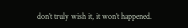don’t truly wish it, it won’t happened.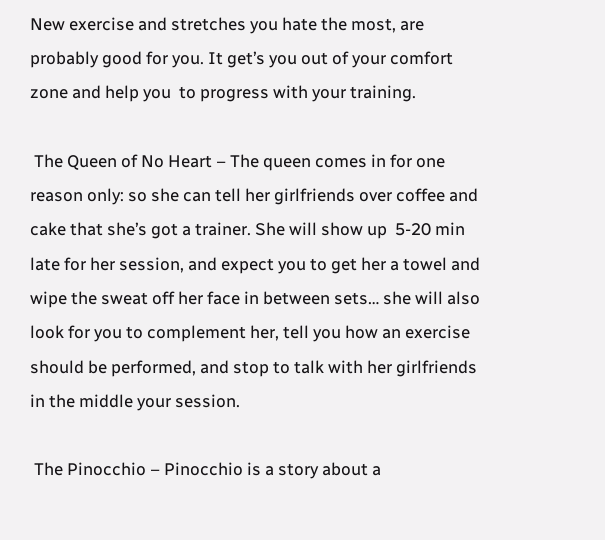New exercise and stretches you hate the most, are probably good for you. It get’s you out of your comfort zone and help you  to progress with your training.

 The Queen of No Heart – The queen comes in for one reason only: so she can tell her girlfriends over coffee and cake that she’s got a trainer. She will show up  5-20 min late for her session, and expect you to get her a towel and wipe the sweat off her face in between sets… she will also look for you to complement her, tell you how an exercise should be performed, and stop to talk with her girlfriends in the middle your session.

 The Pinocchio – Pinocchio is a story about a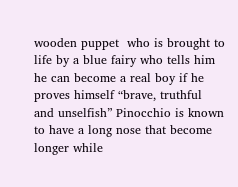wooden puppet  who is brought to life by a blue fairy who tells him he can become a real boy if he proves himself “brave, truthful and unselfish” Pinocchio is known to have a long nose that become longer while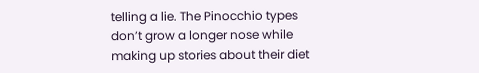telling a lie. The Pinocchio types don’t grow a longer nose while making up stories about their diet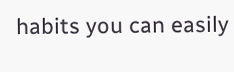habits you can easily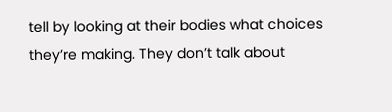tell by looking at their bodies what choices they’re making. They don’t talk about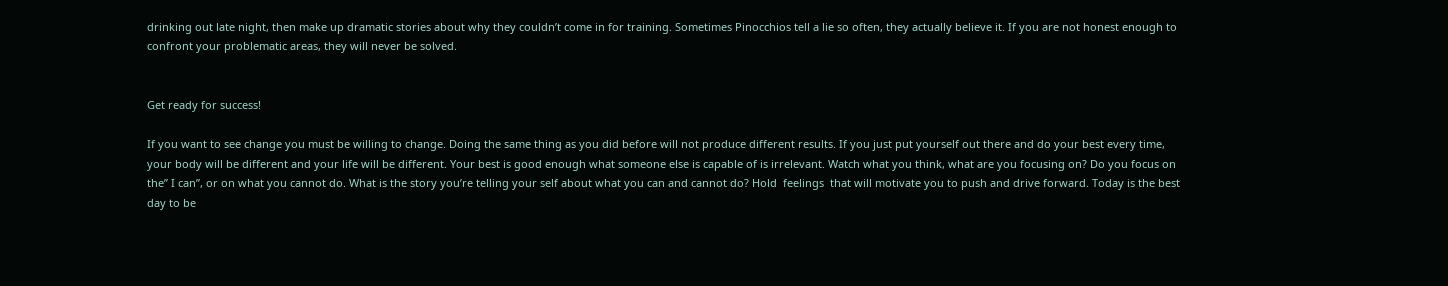drinking out late night, then make up dramatic stories about why they couldn’t come in for training. Sometimes Pinocchios tell a lie so often, they actually believe it. If you are not honest enough to confront your problematic areas, they will never be solved.


Get ready for success!

If you want to see change you must be willing to change. Doing the same thing as you did before will not produce different results. If you just put yourself out there and do your best every time, your body will be different and your life will be different. Your best is good enough what someone else is capable of is irrelevant. Watch what you think, what are you focusing on? Do you focus on the” I can”, or on what you cannot do. What is the story you’re telling your self about what you can and cannot do? Hold  feelings  that will motivate you to push and drive forward. Today is the best day to be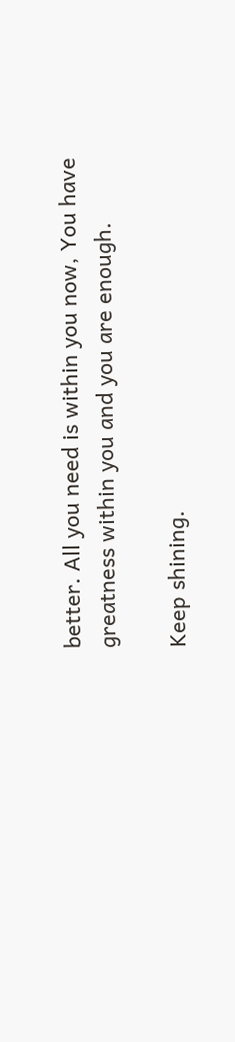better. All you need is within you now, You have greatness within you and you are enough.

Keep shining.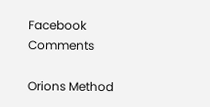Facebook Comments

Orions Method